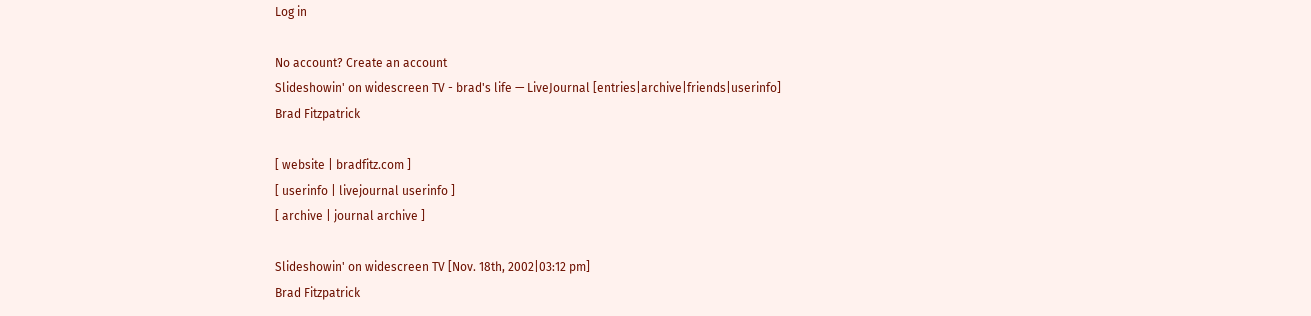Log in

No account? Create an account
Slideshowin' on widescreen TV - brad's life — LiveJournal [entries|archive|friends|userinfo]
Brad Fitzpatrick

[ website | bradfitz.com ]
[ userinfo | livejournal userinfo ]
[ archive | journal archive ]

Slideshowin' on widescreen TV [Nov. 18th, 2002|03:12 pm]
Brad Fitzpatrick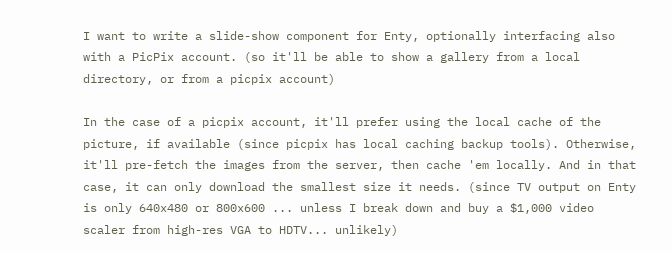I want to write a slide-show component for Enty, optionally interfacing also with a PicPix account. (so it'll be able to show a gallery from a local directory, or from a picpix account)

In the case of a picpix account, it'll prefer using the local cache of the picture, if available (since picpix has local caching backup tools). Otherwise, it'll pre-fetch the images from the server, then cache 'em locally. And in that case, it can only download the smallest size it needs. (since TV output on Enty is only 640x480 or 800x600 ... unless I break down and buy a $1,000 video scaler from high-res VGA to HDTV... unlikely)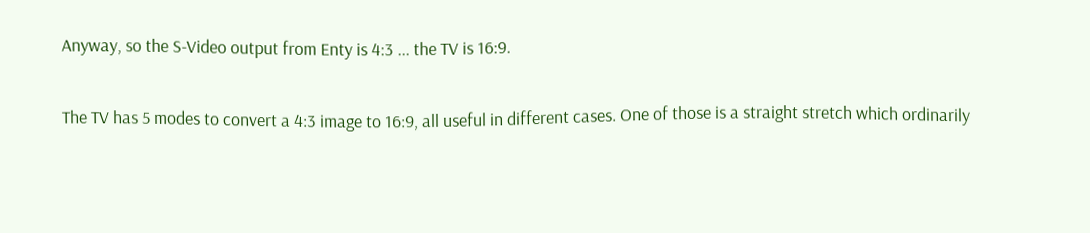Anyway, so the S-Video output from Enty is 4:3 ... the TV is 16:9.

The TV has 5 modes to convert a 4:3 image to 16:9, all useful in different cases. One of those is a straight stretch which ordinarily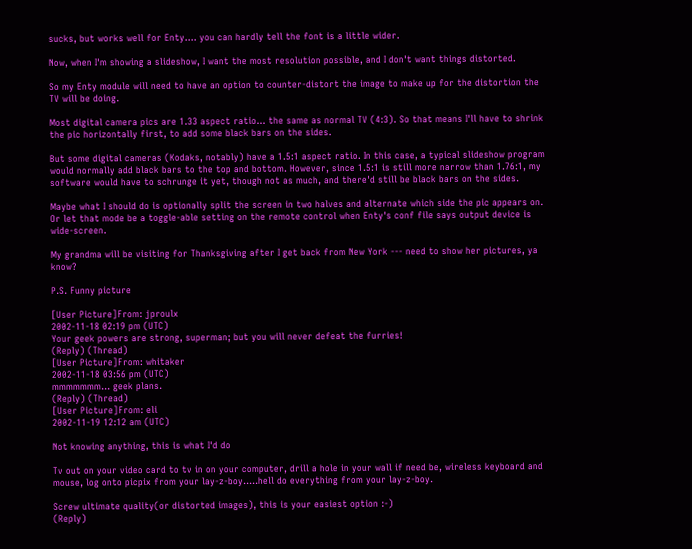sucks, but works well for Enty.... you can hardly tell the font is a little wider.

Now, when I'm showing a slideshow, I want the most resolution possible, and I don't want things distorted.

So my Enty module will need to have an option to counter-distort the image to make up for the distortion the TV will be doing.

Most digital camera pics are 1.33 aspect ratio... the same as normal TV (4:3). So that means I'll have to shrink the pic horizontally first, to add some black bars on the sides.

But some digital cameras (Kodaks, notably) have a 1.5:1 aspect ratio. In this case, a typical slideshow program would normally add black bars to the top and bottom. However, since 1.5:1 is still more narrow than 1.76:1, my software would have to schrunge it yet, though not as much, and there'd still be black bars on the sides.

Maybe what I should do is optionally split the screen in two halves and alternate which side the pic appears on. Or let that mode be a toggle-able setting on the remote control when Enty's conf file says output device is wide-screen.

My grandma will be visiting for Thanksgiving after I get back from New York --- need to show her pictures, ya know?

P.S. Funny picture

[User Picture]From: jproulx
2002-11-18 02:19 pm (UTC)
Your geek powers are strong, superman; but you will never defeat the furries!
(Reply) (Thread)
[User Picture]From: whitaker
2002-11-18 03:56 pm (UTC)
mmmmmmm... geek plans.
(Reply) (Thread)
[User Picture]From: eli
2002-11-19 12:12 am (UTC)

Not knowing anything, this is what I'd do

Tv out on your video card to tv in on your computer, drill a hole in your wall if need be, wireless keyboard and mouse, log onto picpix from your lay-z-boy.....hell do everything from your lay-z-boy.

Screw ultimate quality(or distorted images), this is your easiest option :-)
(Reply)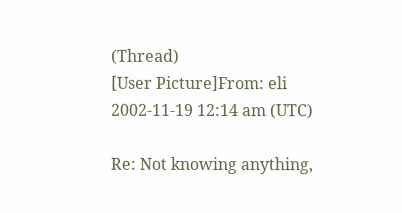(Thread)
[User Picture]From: eli
2002-11-19 12:14 am (UTC)

Re: Not knowing anything,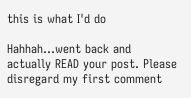this is what I'd do

Hahhah...went back and actually READ your post. Please disregard my first comment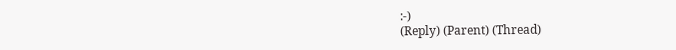:-)
(Reply) (Parent) (Thread)